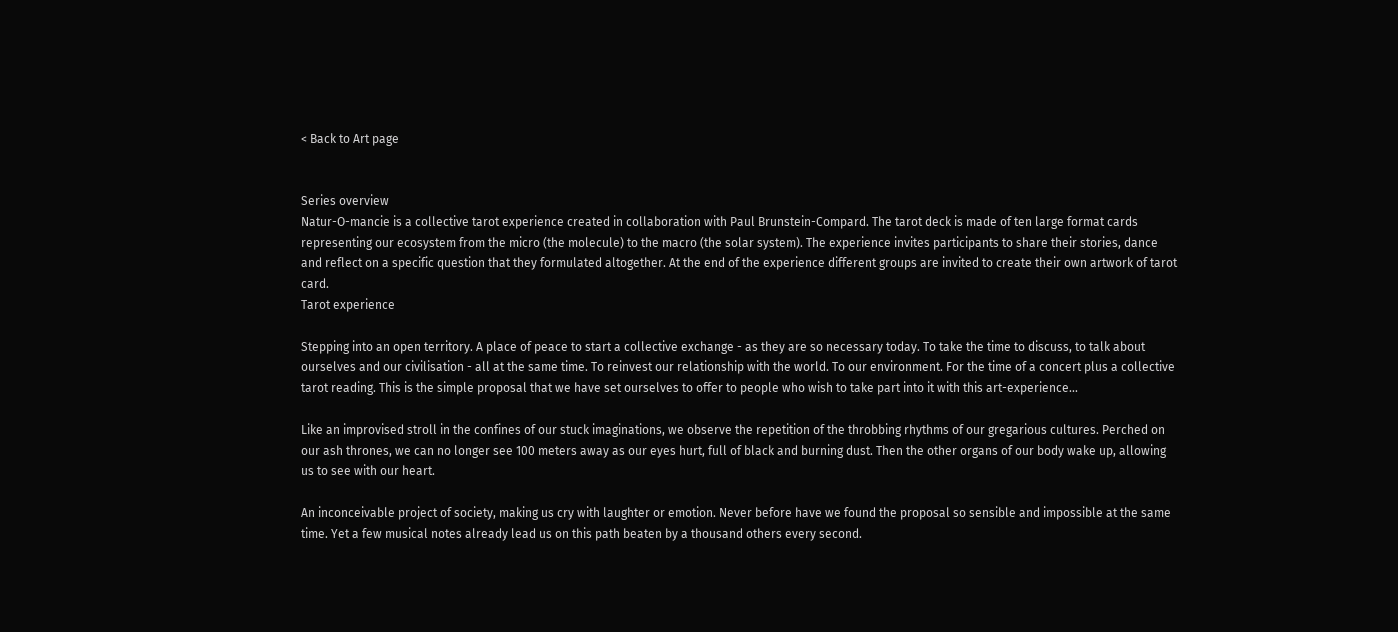< Back to Art page


Series overview
Natur-O-mancie is a collective tarot experience created in collaboration with Paul Brunstein-Compard. The tarot deck is made of ten large format cards representing our ecosystem from the micro (the molecule) to the macro (the solar system). The experience invites participants to share their stories, dance and reflect on a specific question that they formulated altogether. At the end of the experience different groups are invited to create their own artwork of tarot card.
Tarot experience

Stepping into an open territory. A place of peace to start a collective exchange - as they are so necessary today. To take the time to discuss, to talk about ourselves and our civilisation - all at the same time. To reinvest our relationship with the world. To our environment. For the time of a concert plus a collective tarot reading. This is the simple proposal that we have set ourselves to offer to people who wish to take part into it with this art-experience...

Like an improvised stroll in the confines of our stuck imaginations, we observe the repetition of the throbbing rhythms of our gregarious cultures. Perched on our ash thrones, we can no longer see 100 meters away as our eyes hurt, full of black and burning dust. Then the other organs of our body wake up, allowing us to see with our heart.

An inconceivable project of society, making us cry with laughter or emotion. Never before have we found the proposal so sensible and impossible at the same time. Yet a few musical notes already lead us on this path beaten by a thousand others every second.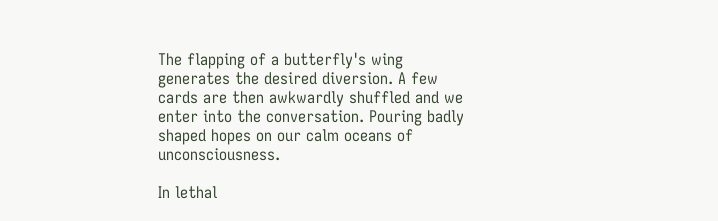The flapping of a butterfly's wing generates the desired diversion. A few cards are then awkwardly shuffled and we enter into the conversation. Pouring badly shaped hopes on our calm oceans of unconsciousness.

In lethal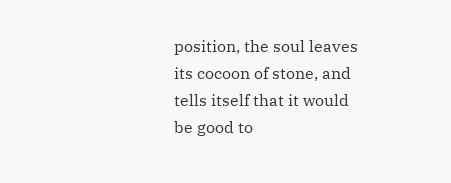position, the soul leaves its cocoon of stone, and tells itself that it would be good to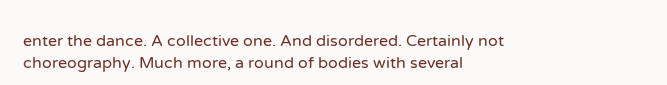enter the dance. A collective one. And disordered. Certainly not choreography. Much more, a round of bodies with several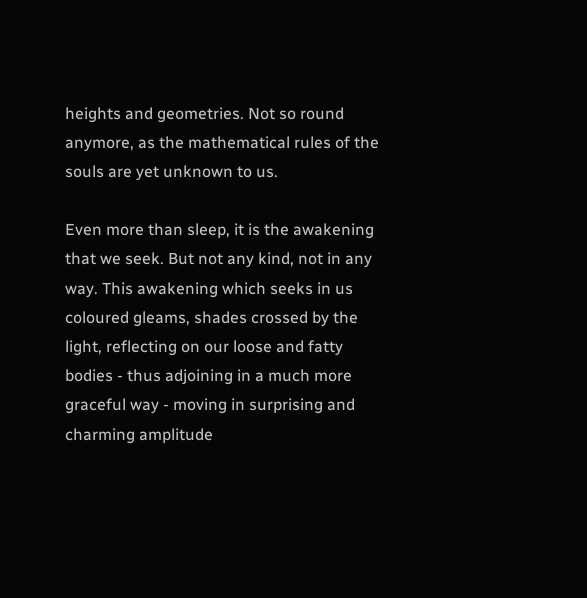heights and geometries. Not so round anymore, as the mathematical rules of the souls are yet unknown to us.

Even more than sleep, it is the awakening that we seek. But not any kind, not in any way. This awakening which seeks in us coloured gleams, shades crossed by the light, reflecting on our loose and fatty bodies - thus adjoining in a much more graceful way - moving in surprising and charming amplitude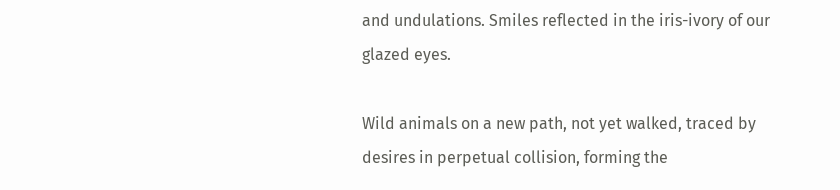and undulations. Smiles reflected in the iris-ivory of our glazed eyes.

Wild animals on a new path, not yet walked, traced by desires in perpetual collision, forming the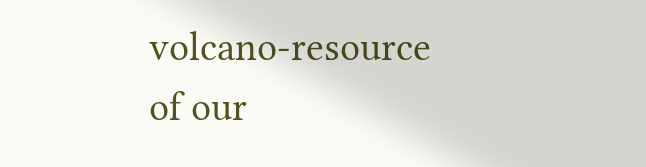volcano-resource of our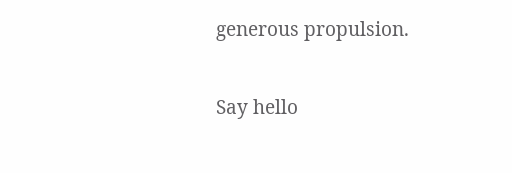generous propulsion.

Say hello